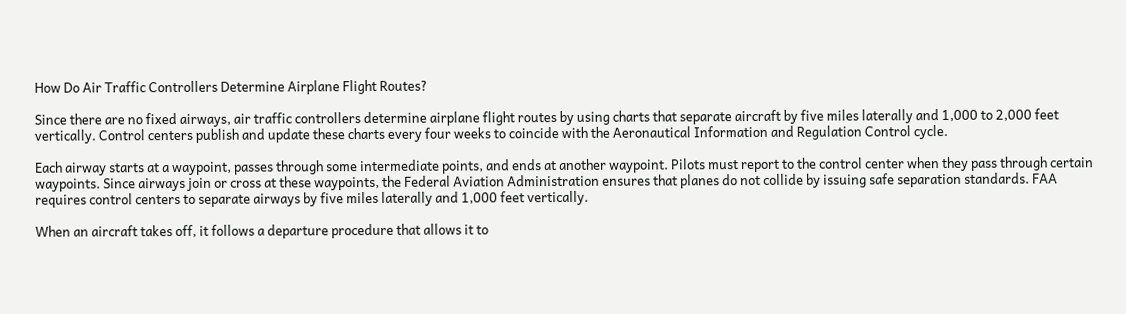How Do Air Traffic Controllers Determine Airplane Flight Routes?

Since there are no fixed airways, air traffic controllers determine airplane flight routes by using charts that separate aircraft by five miles laterally and 1,000 to 2,000 feet vertically. Control centers publish and update these charts every four weeks to coincide with the Aeronautical Information and Regulation Control cycle.

Each airway starts at a waypoint, passes through some intermediate points, and ends at another waypoint. Pilots must report to the control center when they pass through certain waypoints. Since airways join or cross at these waypoints, the Federal Aviation Administration ensures that planes do not collide by issuing safe separation standards. FAA requires control centers to separate airways by five miles laterally and 1,000 feet vertically.

When an aircraft takes off, it follows a departure procedure that allows it to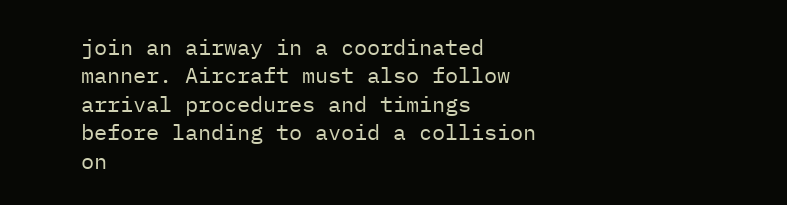join an airway in a coordinated manner. Aircraft must also follow arrival procedures and timings before landing to avoid a collision on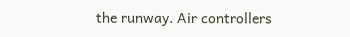the runway. Air controllers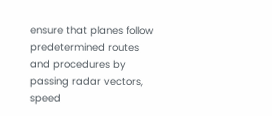ensure that planes follow predetermined routes and procedures by passing radar vectors, speed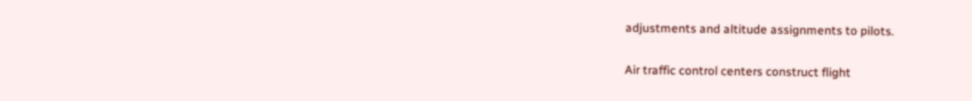adjustments and altitude assignments to pilots.

Air traffic control centers construct flight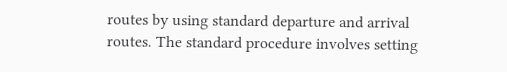routes by using standard departure and arrival routes. The standard procedure involves setting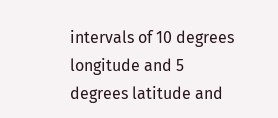intervals of 10 degrees longitude and 5 degrees latitude and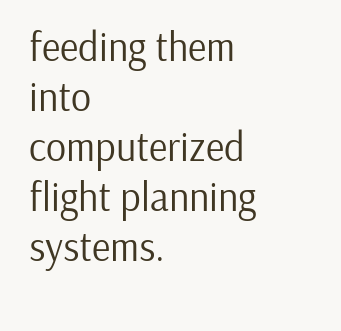feeding them into computerized flight planning systems.